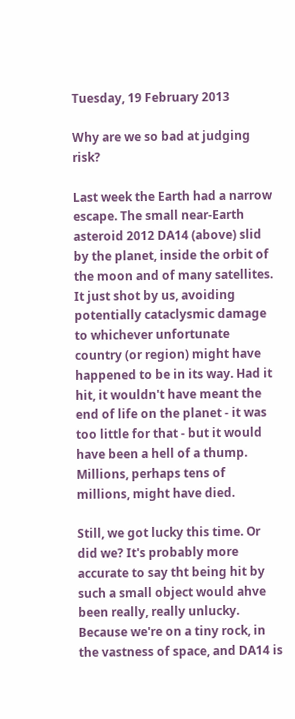Tuesday, 19 February 2013

Why are we so bad at judging risk?

Last week the Earth had a narrow escape. The small near-Earth asteroid 2012 DA14 (above) slid by the planet, inside the orbit of the moon and of many satellites. It just shot by us, avoiding potentially cataclysmic damage to whichever unfortunate country (or region) might have happened to be in its way. Had it hit, it wouldn't have meant the end of life on the planet - it was too little for that - but it would have been a hell of a thump. Millions, perhaps tens of millions, might have died.

Still, we got lucky this time. Or did we? It's probably more accurate to say tht being hit by such a small object would ahve been really, really unlucky. Because we're on a tiny rock, in the vastness of space, and DA14 is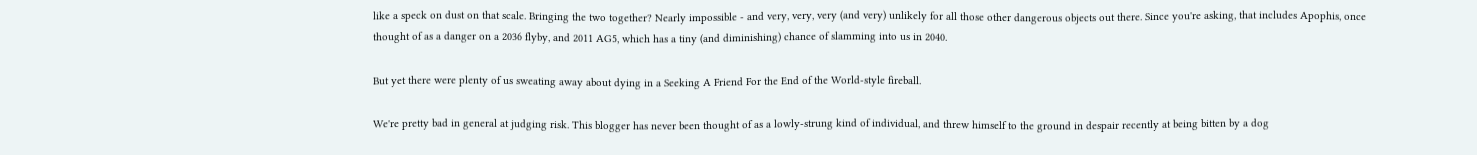like a speck on dust on that scale. Bringing the two together? Nearly impossible - and very, very, very (and very) unlikely for all those other dangerous objects out there. Since you're asking, that includes Apophis, once thought of as a danger on a 2036 flyby, and 2011 AG5, which has a tiny (and diminishing) chance of slamming into us in 2040.

But yet there were plenty of us sweating away about dying in a Seeking A Friend For the End of the World-style fireball.

We're pretty bad in general at judging risk. This blogger has never been thought of as a lowly-strung kind of individual, and threw himself to the ground in despair recently at being bitten by a dog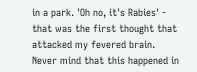in a park. 'Oh no, it's Rabies' - that was the first thought that attacked my fevered brain. Never mind that this happened in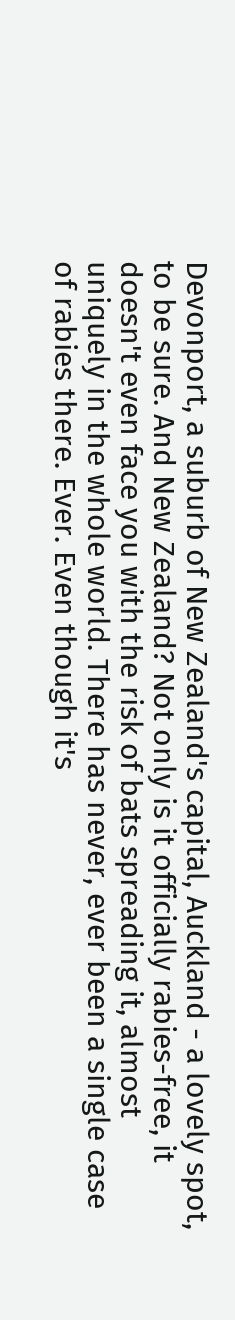Devonport, a suburb of New Zealand's capital, Auckland - a lovely spot, to be sure. And New Zealand? Not only is it officially rabies-free, it doesn't even face you with the risk of bats spreading it, almost uniquely in the whole world. There has never, ever been a single case of rabies there. Ever. Even though it's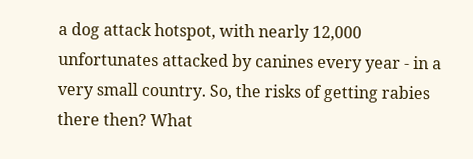a dog attack hotspot, with nearly 12,000 unfortunates attacked by canines every year - in a very small country. So, the risks of getting rabies there then? What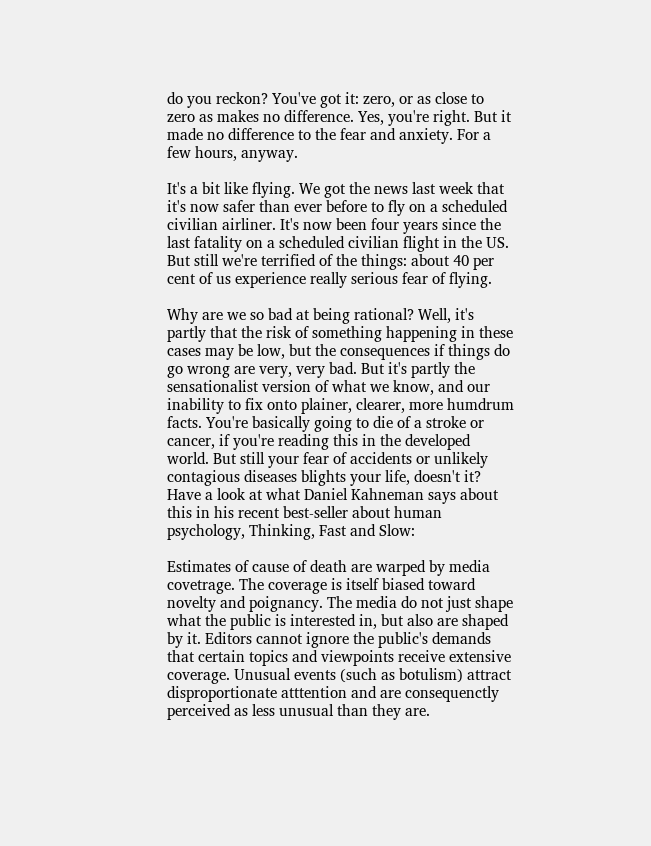do you reckon? You've got it: zero, or as close to zero as makes no difference. Yes, you're right. But it made no difference to the fear and anxiety. For a few hours, anyway.

It's a bit like flying. We got the news last week that it's now safer than ever before to fly on a scheduled civilian airliner. It's now been four years since the last fatality on a scheduled civilian flight in the US. But still we're terrified of the things: about 40 per cent of us experience really serious fear of flying.

Why are we so bad at being rational? Well, it's partly that the risk of something happening in these cases may be low, but the consequences if things do go wrong are very, very bad. But it's partly the sensationalist version of what we know, and our inability to fix onto plainer, clearer, more humdrum facts. You're basically going to die of a stroke or cancer, if you're reading this in the developed world. But still your fear of accidents or unlikely contagious diseases blights your life, doesn't it? Have a look at what Daniel Kahneman says about this in his recent best-seller about human psychology, Thinking, Fast and Slow:

Estimates of cause of death are warped by media covetrage. The coverage is itself biased toward novelty and poignancy. The media do not just shape what the public is interested in, but also are shaped by it. Editors cannot ignore the public's demands that certain topics and viewpoints receive extensive coverage. Unusual events (such as botulism) attract disproportionate atttention and are consequenctly perceived as less unusual than they are.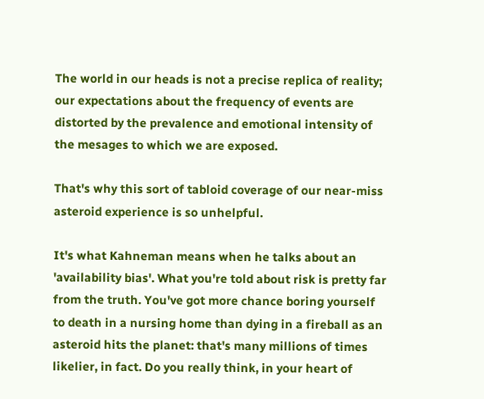The world in our heads is not a precise replica of reality; our expectations about the frequency of events are distorted by the prevalence and emotional intensity of the mesages to which we are exposed.

That's why this sort of tabloid coverage of our near-miss asteroid experience is so unhelpful.

It's what Kahneman means when he talks about an 'availability bias'. What you're told about risk is pretty far from the truth. You've got more chance boring yourself to death in a nursing home than dying in a fireball as an asteroid hits the planet: that's many millions of times likelier, in fact. Do you really think, in your heart of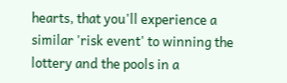hearts, that you'll experience a similar 'risk event' to winning the lottery and the pools in a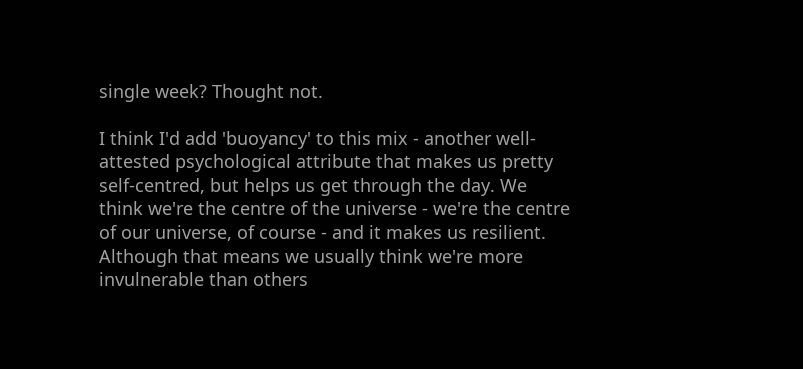single week? Thought not.

I think I'd add 'buoyancy' to this mix - another well-attested psychological attribute that makes us pretty self-centred, but helps us get through the day. We think we're the centre of the universe - we're the centre of our universe, of course - and it makes us resilient. Although that means we usually think we're more invulnerable than others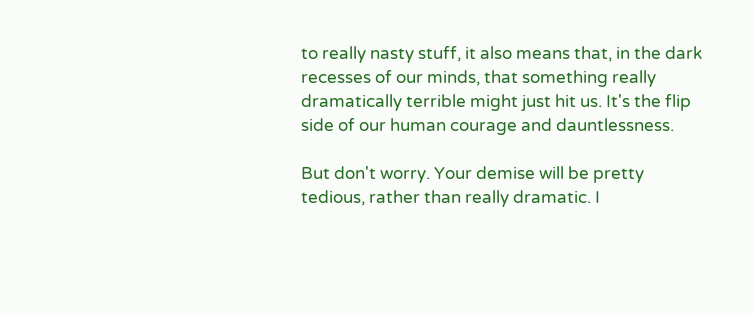to really nasty stuff, it also means that, in the dark recesses of our minds, that something really dramatically terrible might just hit us. It's the flip side of our human courage and dauntlessness.

But don't worry. Your demise will be pretty tedious, rather than really dramatic. I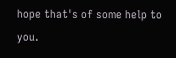hope that's of some help to you.